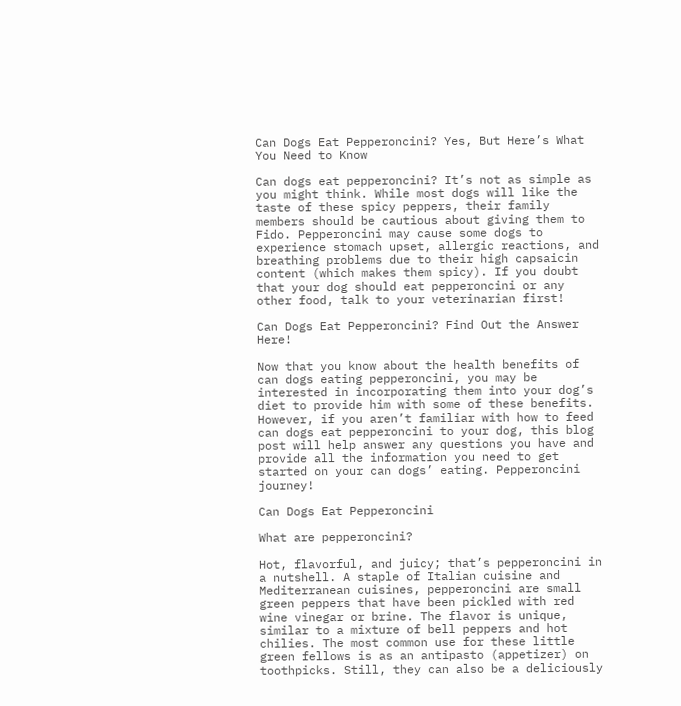Can Dogs Eat Pepperoncini? Yes, But Here’s What You Need to Know

Can dogs eat pepperoncini? It’s not as simple as you might think. While most dogs will like the taste of these spicy peppers, their family members should be cautious about giving them to Fido. Pepperoncini may cause some dogs to experience stomach upset, allergic reactions, and breathing problems due to their high capsaicin content (which makes them spicy). If you doubt that your dog should eat pepperoncini or any other food, talk to your veterinarian first!

Can Dogs Eat Pepperoncini? Find Out the Answer Here!

Now that you know about the health benefits of can dogs eating pepperoncini, you may be interested in incorporating them into your dog’s diet to provide him with some of these benefits. However, if you aren’t familiar with how to feed can dogs eat pepperoncini to your dog, this blog post will help answer any questions you have and provide all the information you need to get started on your can dogs’ eating. Pepperoncini journey!

Can Dogs Eat Pepperoncini

What are pepperoncini?

Hot, flavorful, and juicy; that’s pepperoncini in a nutshell. A staple of Italian cuisine and Mediterranean cuisines, pepperoncini are small green peppers that have been pickled with red wine vinegar or brine. The flavor is unique, similar to a mixture of bell peppers and hot chilies. The most common use for these little green fellows is as an antipasto (appetizer) on toothpicks. Still, they can also be a deliciously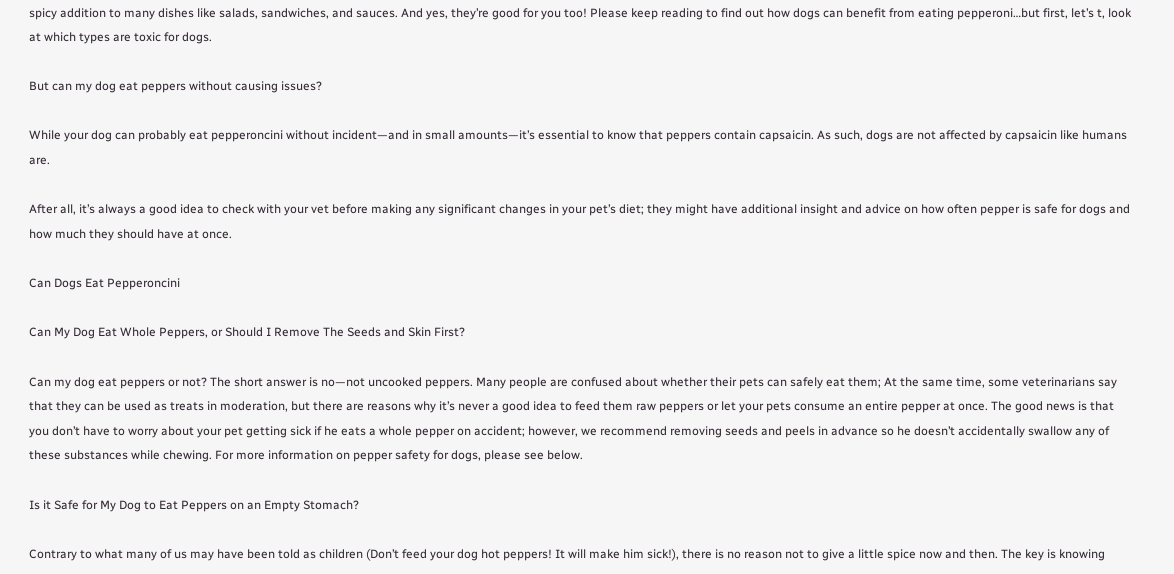spicy addition to many dishes like salads, sandwiches, and sauces. And yes, they’re good for you too! Please keep reading to find out how dogs can benefit from eating pepperoni…but first, let’s t, look at which types are toxic for dogs.

But can my dog eat peppers without causing issues?

While your dog can probably eat pepperoncini without incident—and in small amounts—it’s essential to know that peppers contain capsaicin. As such, dogs are not affected by capsaicin like humans are.

After all, it’s always a good idea to check with your vet before making any significant changes in your pet’s diet; they might have additional insight and advice on how often pepper is safe for dogs and how much they should have at once.

Can Dogs Eat Pepperoncini

Can My Dog Eat Whole Peppers, or Should I Remove The Seeds and Skin First?

Can my dog eat peppers or not? The short answer is no—not uncooked peppers. Many people are confused about whether their pets can safely eat them; At the same time, some veterinarians say that they can be used as treats in moderation, but there are reasons why it’s never a good idea to feed them raw peppers or let your pets consume an entire pepper at once. The good news is that you don’t have to worry about your pet getting sick if he eats a whole pepper on accident; however, we recommend removing seeds and peels in advance so he doesn’t accidentally swallow any of these substances while chewing. For more information on pepper safety for dogs, please see below.

Is it Safe for My Dog to Eat Peppers on an Empty Stomach?

Contrary to what many of us may have been told as children (Don’t feed your dog hot peppers! It will make him sick!), there is no reason not to give a little spice now and then. The key is knowing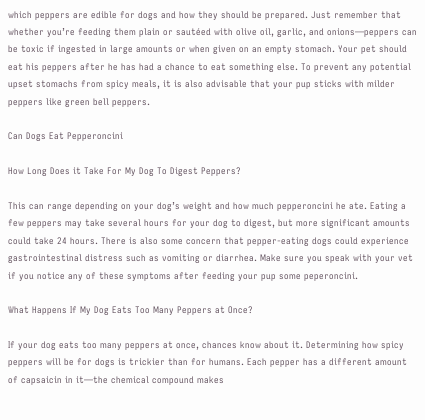which peppers are edible for dogs and how they should be prepared. Just remember that whether you’re feeding them plain or sautéed with olive oil, garlic, and onions—peppers can be toxic if ingested in large amounts or when given on an empty stomach. Your pet should eat his peppers after he has had a chance to eat something else. To prevent any potential upset stomachs from spicy meals, it is also advisable that your pup sticks with milder peppers like green bell peppers.

Can Dogs Eat Pepperoncini

How Long Does it Take For My Dog To Digest Peppers?

This can range depending on your dog’s weight and how much pepperoncini he ate. Eating a few peppers may take several hours for your dog to digest, but more significant amounts could take 24 hours. There is also some concern that pepper-eating dogs could experience gastrointestinal distress such as vomiting or diarrhea. Make sure you speak with your vet if you notice any of these symptoms after feeding your pup some peperoncini.

What Happens If My Dog Eats Too Many Peppers at Once?

If your dog eats too many peppers at once, chances know about it. Determining how spicy peppers will be for dogs is trickier than for humans. Each pepper has a different amount of capsaicin in it—the chemical compound makes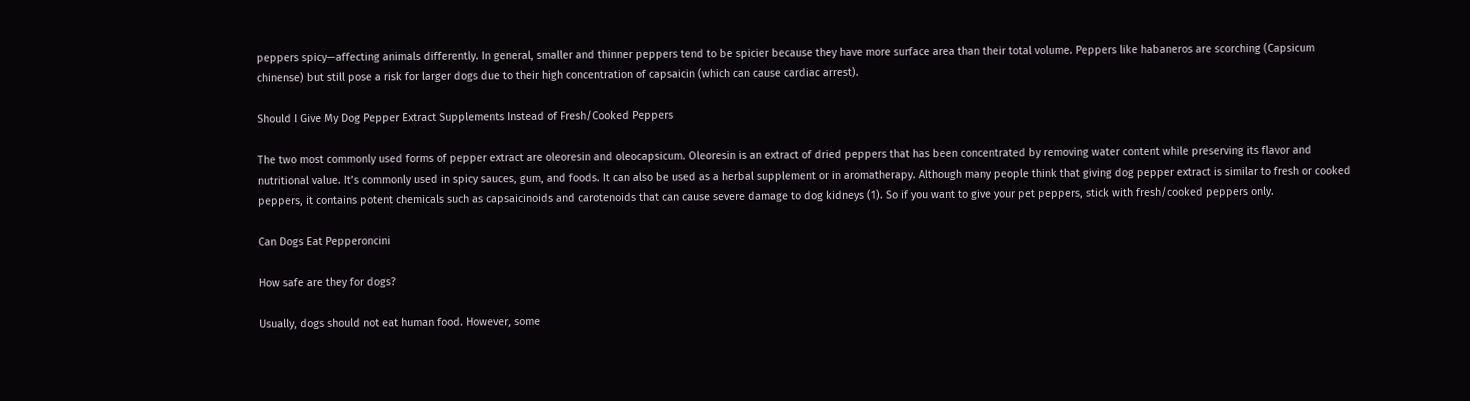peppers spicy—affecting animals differently. In general, smaller and thinner peppers tend to be spicier because they have more surface area than their total volume. Peppers like habaneros are scorching (Capsicum chinense) but still pose a risk for larger dogs due to their high concentration of capsaicin (which can cause cardiac arrest).

Should I Give My Dog Pepper Extract Supplements Instead of Fresh/Cooked Peppers

The two most commonly used forms of pepper extract are oleoresin and oleocapsicum. Oleoresin is an extract of dried peppers that has been concentrated by removing water content while preserving its flavor and nutritional value. It’s commonly used in spicy sauces, gum, and foods. It can also be used as a herbal supplement or in aromatherapy. Although many people think that giving dog pepper extract is similar to fresh or cooked peppers, it contains potent chemicals such as capsaicinoids and carotenoids that can cause severe damage to dog kidneys (1). So if you want to give your pet peppers, stick with fresh/cooked peppers only.

Can Dogs Eat Pepperoncini

How safe are they for dogs?

Usually, dogs should not eat human food. However, some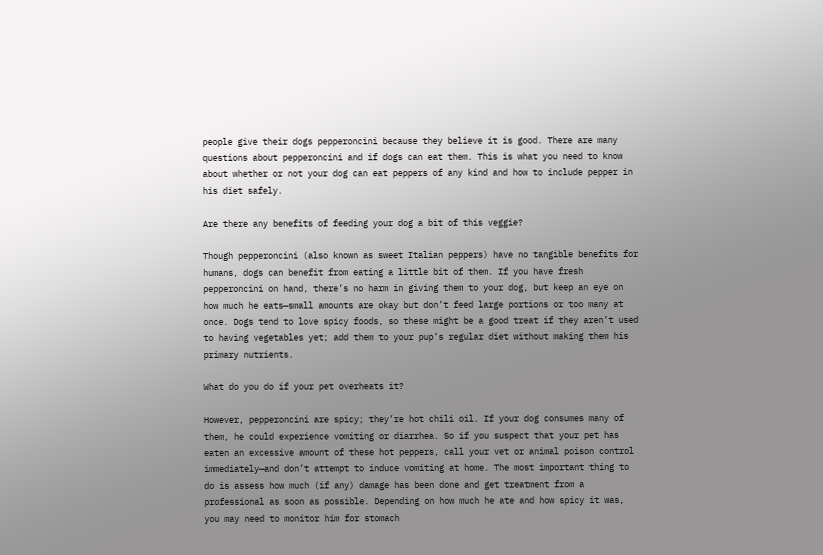people give their dogs pepperoncini because they believe it is good. There are many questions about pepperoncini and if dogs can eat them. This is what you need to know about whether or not your dog can eat peppers of any kind and how to include pepper in his diet safely.

Are there any benefits of feeding your dog a bit of this veggie?

Though pepperoncini (also known as sweet Italian peppers) have no tangible benefits for humans, dogs can benefit from eating a little bit of them. If you have fresh pepperoncini on hand, there’s no harm in giving them to your dog, but keep an eye on how much he eats—small amounts are okay but don’t feed large portions or too many at once. Dogs tend to love spicy foods, so these might be a good treat if they aren’t used to having vegetables yet; add them to your pup’s regular diet without making them his primary nutrients.

What do you do if your pet overheats it?

However, pepperoncini are spicy; they’re hot chili oil. If your dog consumes many of them, he could experience vomiting or diarrhea. So if you suspect that your pet has eaten an excessive amount of these hot peppers, call your vet or animal poison control immediately—and don’t attempt to induce vomiting at home. The most important thing to do is assess how much (if any) damage has been done and get treatment from a professional as soon as possible. Depending on how much he ate and how spicy it was, you may need to monitor him for stomach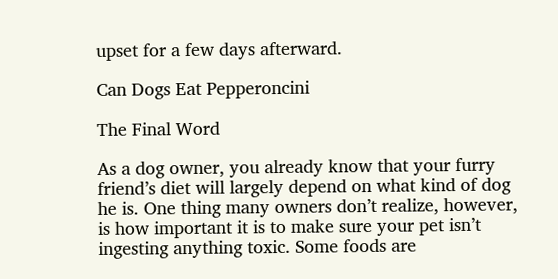upset for a few days afterward.

Can Dogs Eat Pepperoncini

The Final Word

As a dog owner, you already know that your furry friend’s diet will largely depend on what kind of dog he is. One thing many owners don’t realize, however, is how important it is to make sure your pet isn’t ingesting anything toxic. Some foods are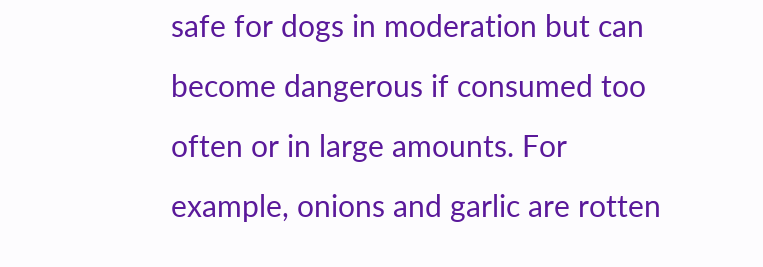safe for dogs in moderation but can become dangerous if consumed too often or in large amounts. For example, onions and garlic are rotten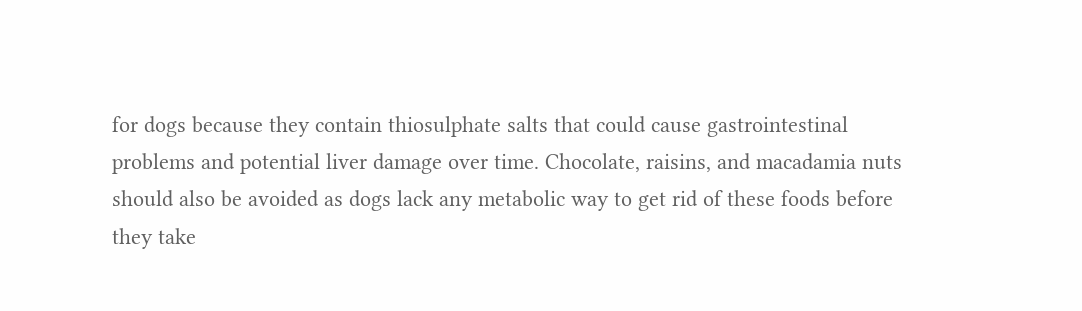for dogs because they contain thiosulphate salts that could cause gastrointestinal problems and potential liver damage over time. Chocolate, raisins, and macadamia nuts should also be avoided as dogs lack any metabolic way to get rid of these foods before they take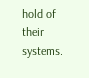hold of their systems.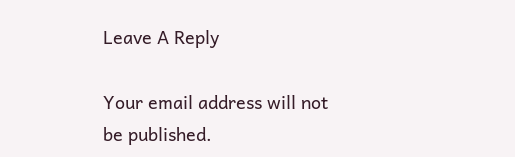Leave A Reply

Your email address will not be published.